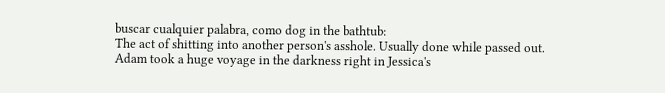buscar cualquier palabra, como dog in the bathtub:
The act of shitting into another person's asshole. Usually done while passed out.
Adam took a huge voyage in the darkness right in Jessica's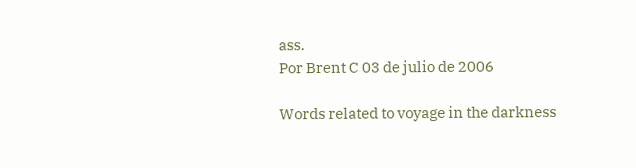ass.
Por Brent C 03 de julio de 2006

Words related to voyage in the darkness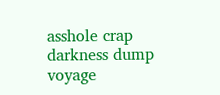asshole crap darkness dump voyage